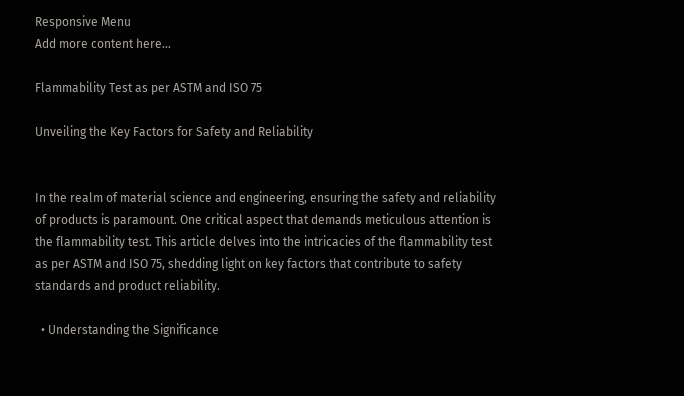Responsive Menu
Add more content here...

Flammability Test as per ASTM and ISO 75

Unveiling the Key Factors for Safety and Reliability


In the realm of material science and engineering, ensuring the safety and reliability of products is paramount. One critical aspect that demands meticulous attention is the flammability test. This article delves into the intricacies of the flammability test as per ASTM and ISO 75, shedding light on key factors that contribute to safety standards and product reliability.

  • Understanding the Significance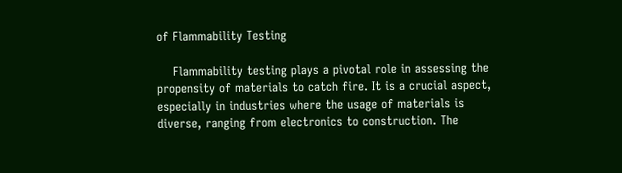of Flammability Testing

    Flammability testing plays a pivotal role in assessing the propensity of materials to catch fire. It is a crucial aspect, especially in industries where the usage of materials is diverse, ranging from electronics to construction. The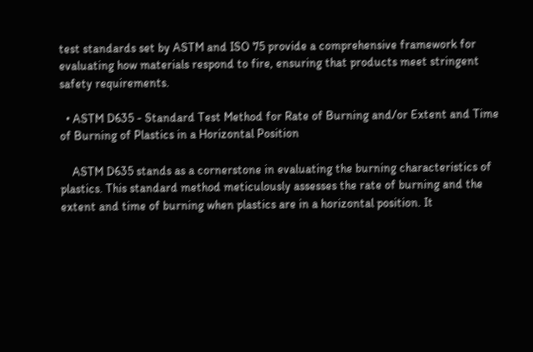test standards set by ASTM and ISO 75 provide a comprehensive framework for evaluating how materials respond to fire, ensuring that products meet stringent safety requirements.

  • ASTM D635 - Standard Test Method for Rate of Burning and/or Extent and Time of Burning of Plastics in a Horizontal Position

    ASTM D635 stands as a cornerstone in evaluating the burning characteristics of plastics. This standard method meticulously assesses the rate of burning and the extent and time of burning when plastics are in a horizontal position. It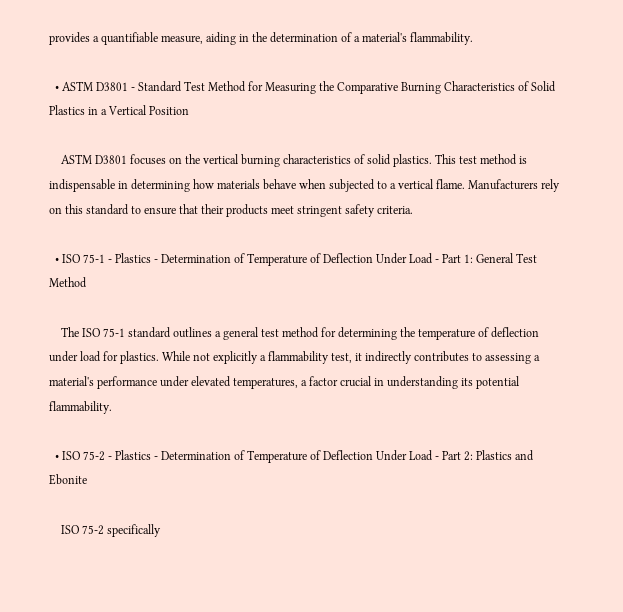provides a quantifiable measure, aiding in the determination of a material's flammability.

  • ASTM D3801 - Standard Test Method for Measuring the Comparative Burning Characteristics of Solid Plastics in a Vertical Position

    ASTM D3801 focuses on the vertical burning characteristics of solid plastics. This test method is indispensable in determining how materials behave when subjected to a vertical flame. Manufacturers rely on this standard to ensure that their products meet stringent safety criteria.

  • ISO 75-1 - Plastics - Determination of Temperature of Deflection Under Load - Part 1: General Test Method

    The ISO 75-1 standard outlines a general test method for determining the temperature of deflection under load for plastics. While not explicitly a flammability test, it indirectly contributes to assessing a material's performance under elevated temperatures, a factor crucial in understanding its potential flammability.

  • ISO 75-2 - Plastics - Determination of Temperature of Deflection Under Load - Part 2: Plastics and Ebonite

    ISO 75-2 specifically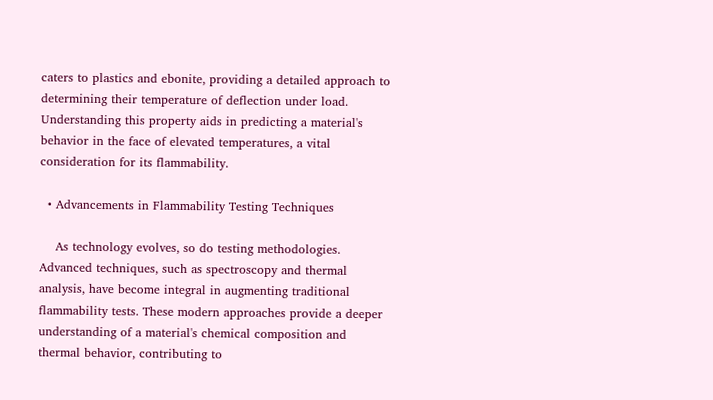caters to plastics and ebonite, providing a detailed approach to determining their temperature of deflection under load. Understanding this property aids in predicting a material's behavior in the face of elevated temperatures, a vital consideration for its flammability.

  • Advancements in Flammability Testing Techniques

    As technology evolves, so do testing methodologies. Advanced techniques, such as spectroscopy and thermal analysis, have become integral in augmenting traditional flammability tests. These modern approaches provide a deeper understanding of a material's chemical composition and thermal behavior, contributing to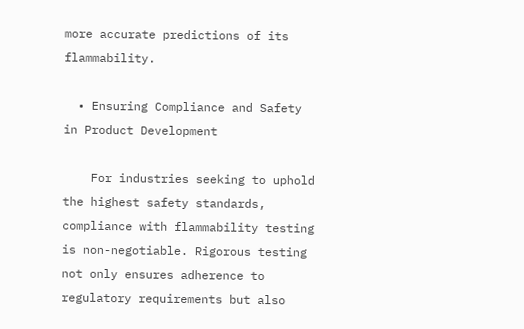more accurate predictions of its flammability.

  • Ensuring Compliance and Safety in Product Development

    For industries seeking to uphold the highest safety standards, compliance with flammability testing is non-negotiable. Rigorous testing not only ensures adherence to regulatory requirements but also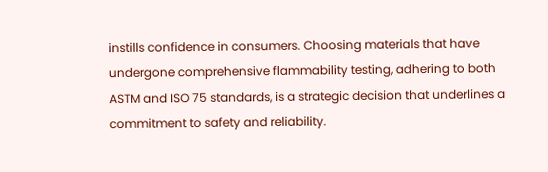instills confidence in consumers. Choosing materials that have undergone comprehensive flammability testing, adhering to both ASTM and ISO 75 standards, is a strategic decision that underlines a commitment to safety and reliability.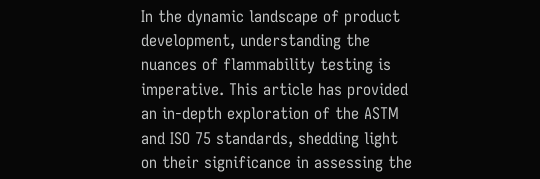In the dynamic landscape of product development, understanding the nuances of flammability testing is imperative. This article has provided an in-depth exploration of the ASTM and ISO 75 standards, shedding light on their significance in assessing the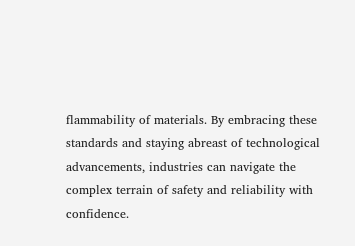flammability of materials. By embracing these standards and staying abreast of technological advancements, industries can navigate the complex terrain of safety and reliability with confidence.